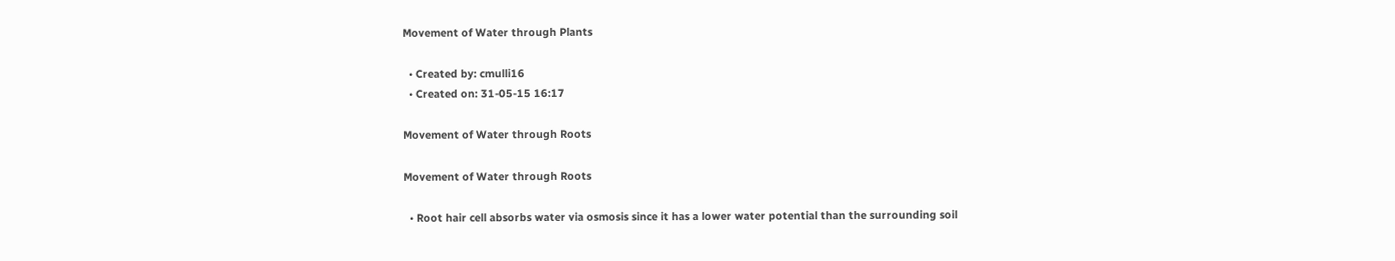Movement of Water through Plants

  • Created by: cmulli16
  • Created on: 31-05-15 16:17

Movement of Water through Roots

Movement of Water through Roots

  • Root hair cell absorbs water via osmosis since it has a lower water potential than the surrounding soil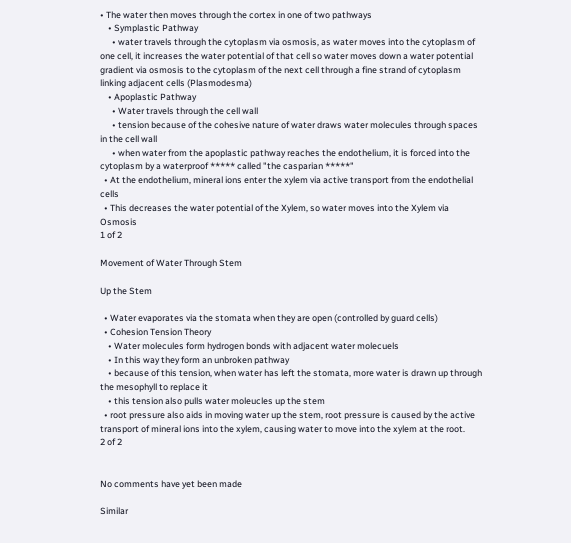• The water then moves through the cortex in one of two pathways
    • Symplastic Pathway
      • water travels through the cytoplasm via osmosis, as water moves into the cytoplasm of one cell, it increases the water potential of that cell so water moves down a water potential gradient via osmosis to the cytoplasm of the next cell through a fine strand of cytoplasm linking adjacent cells (Plasmodesma)
    • Apoplastic Pathway
      • Water travels through the cell wall
      • tension because of the cohesive nature of water draws water molecules through spaces in the cell wall
      • when water from the apoplastic pathway reaches the endothelium, it is forced into the cytoplasm by a waterproof ***** called "the casparian *****"
  • At the endothelium, mineral ions enter the xylem via active transport from the endothelial cells
  • This decreases the water potential of the Xylem, so water moves into the Xylem via Osmosis
1 of 2

Movement of Water Through Stem

Up the Stem

  • Water evaporates via the stomata when they are open (controlled by guard cells)
  • Cohesion Tension Theory
    • Water molecules form hydrogen bonds with adjacent water molecuels
    • In this way they form an unbroken pathway
    • because of this tension, when water has left the stomata, more water is drawn up through the mesophyll to replace it
    • this tension also pulls water moleucles up the stem
  • root pressure also aids in moving water up the stem, root pressure is caused by the active transport of mineral ions into the xylem, causing water to move into the xylem at the root.
2 of 2


No comments have yet been made

Similar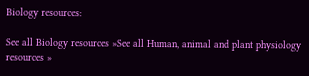Biology resources:

See all Biology resources »See all Human, animal and plant physiology resources »